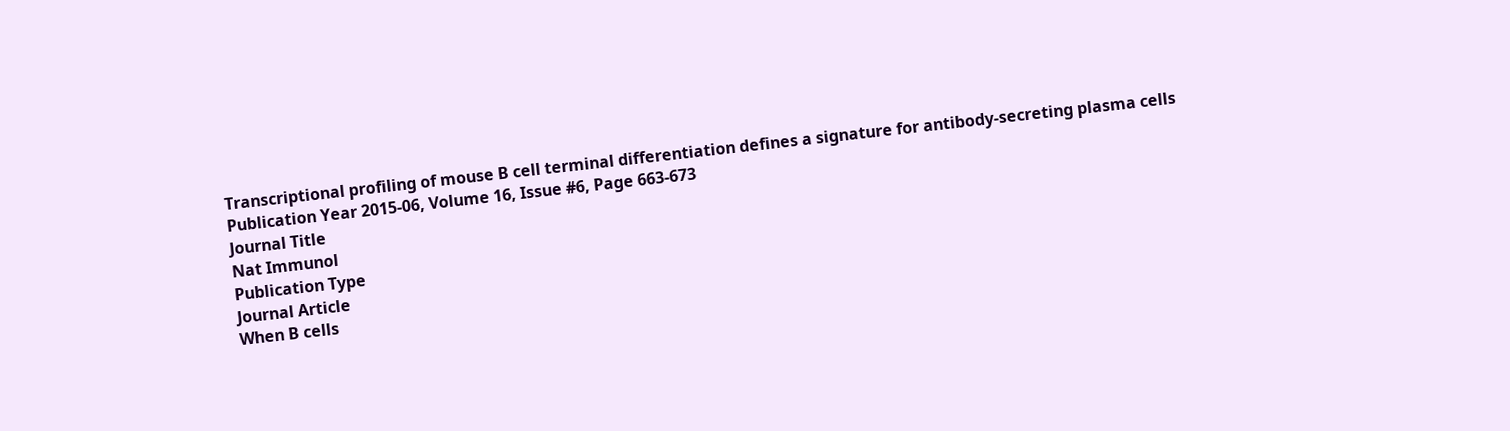Transcriptional profiling of mouse B cell terminal differentiation defines a signature for antibody-secreting plasma cells
Publication Year 2015-06, Volume 16, Issue #6, Page 663-673
Journal Title
Nat Immunol
Publication Type
Journal Article
When B cells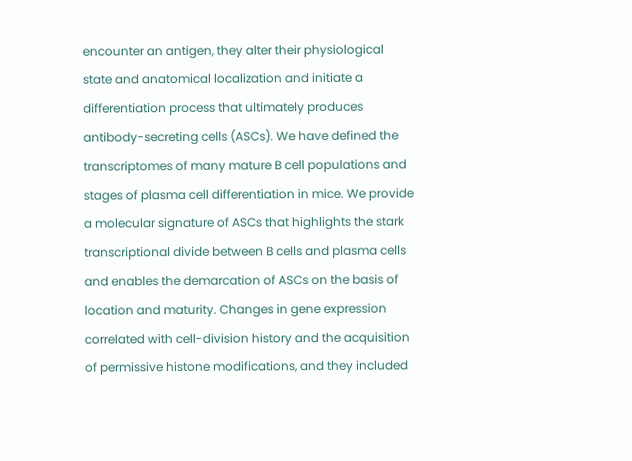encounter an antigen, they alter their physiological state and anatomical localization and initiate a differentiation process that ultimately produces antibody-secreting cells (ASCs). We have defined the transcriptomes of many mature B cell populations and stages of plasma cell differentiation in mice. We provide a molecular signature of ASCs that highlights the stark transcriptional divide between B cells and plasma cells and enables the demarcation of ASCs on the basis of location and maturity. Changes in gene expression correlated with cell-division history and the acquisition of permissive histone modifications, and they included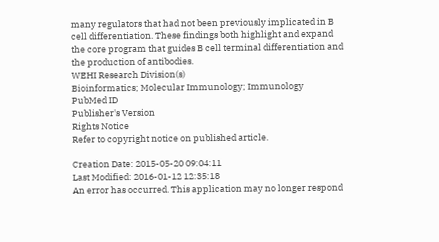many regulators that had not been previously implicated in B cell differentiation. These findings both highlight and expand the core program that guides B cell terminal differentiation and the production of antibodies.
WEHI Research Division(s)
Bioinformatics; Molecular Immunology; Immunology
PubMed ID
Publisher's Version
Rights Notice
Refer to copyright notice on published article.

Creation Date: 2015-05-20 09:04:11
Last Modified: 2016-01-12 12:35:18
An error has occurred. This application may no longer respond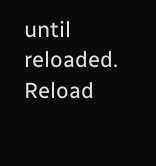until reloaded. Reload